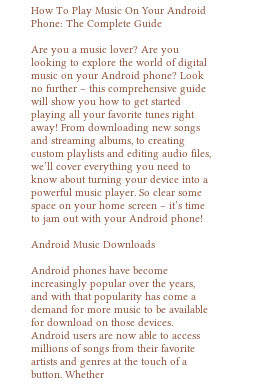How To Play Music On Your Android Phone: The Complete Guide

Are you a music lover? Are you looking to explore the world of digital music on your Android phone? Look no further – this comprehensive guide will show you how to get started playing all your favorite tunes right away! From downloading new songs and streaming albums, to creating custom playlists and editing audio files, we’ll cover everything you need to know about turning your device into a powerful music player. So clear some space on your home screen – it’s time to jam out with your Android phone!

Android Music Downloads

Android phones have become increasingly popular over the years, and with that popularity has come a demand for more music to be available for download on those devices. Android users are now able to access millions of songs from their favorite artists and genres at the touch of a button. Whether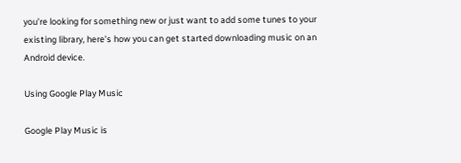you’re looking for something new or just want to add some tunes to your existing library, here’s how you can get started downloading music on an Android device.

Using Google Play Music

Google Play Music is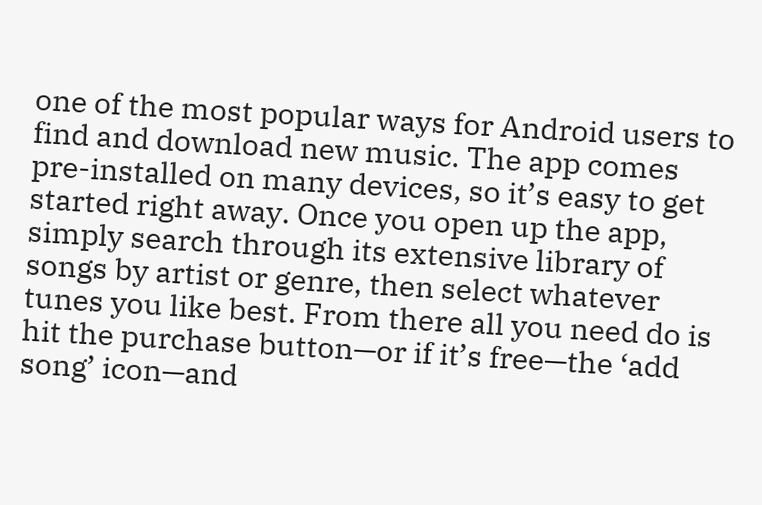one of the most popular ways for Android users to find and download new music. The app comes pre-installed on many devices, so it’s easy to get started right away. Once you open up the app, simply search through its extensive library of songs by artist or genre, then select whatever tunes you like best. From there all you need do is hit the purchase button—or if it’s free—the ‘add song’ icon—and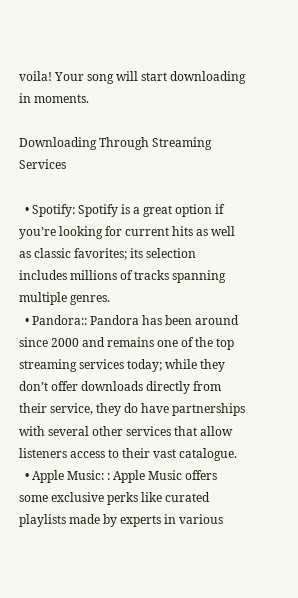voila! Your song will start downloading in moments.

Downloading Through Streaming Services

  • Spotify: Spotify is a great option if you’re looking for current hits as well as classic favorites; its selection includes millions of tracks spanning multiple genres.
  • Pandora:: Pandora has been around since 2000 and remains one of the top streaming services today; while they don’t offer downloads directly from their service, they do have partnerships with several other services that allow listeners access to their vast catalogue.
  • Apple Music: : Apple Music offers some exclusive perks like curated playlists made by experts in various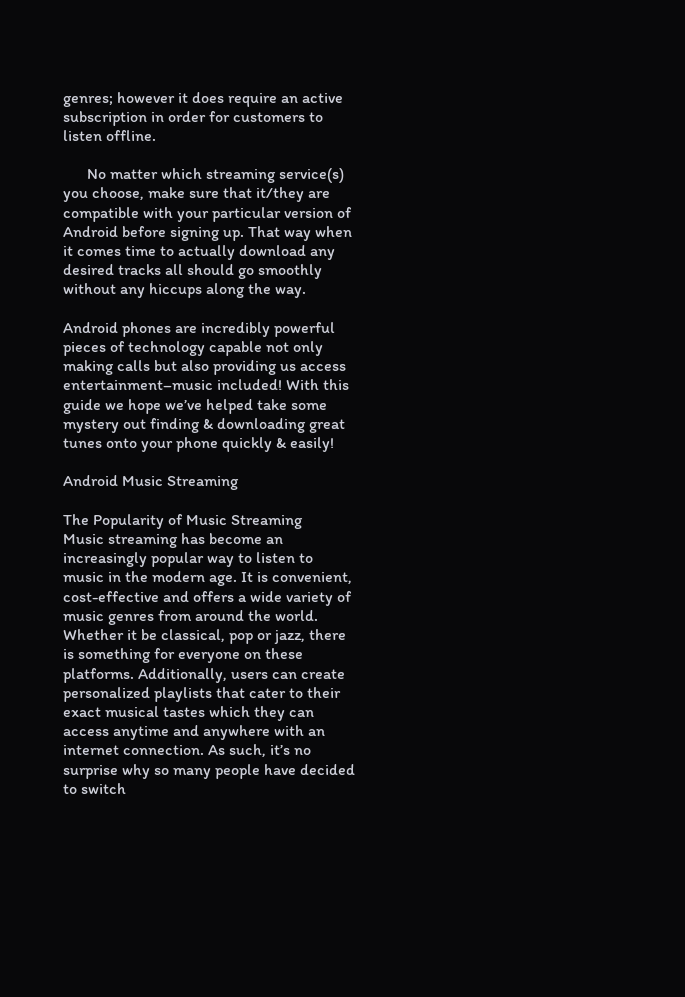genres; however it does require an active subscription in order for customers to listen offline.

      No matter which streaming service(s) you choose, make sure that it/they are compatible with your particular version of Android before signing up. That way when it comes time to actually download any desired tracks all should go smoothly without any hiccups along the way.

Android phones are incredibly powerful pieces of technology capable not only making calls but also providing us access entertainment–music included! With this guide we hope we’ve helped take some mystery out finding & downloading great tunes onto your phone quickly & easily!

Android Music Streaming

The Popularity of Music Streaming
Music streaming has become an increasingly popular way to listen to music in the modern age. It is convenient, cost-effective and offers a wide variety of music genres from around the world. Whether it be classical, pop or jazz, there is something for everyone on these platforms. Additionally, users can create personalized playlists that cater to their exact musical tastes which they can access anytime and anywhere with an internet connection. As such, it’s no surprise why so many people have decided to switch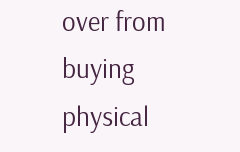over from buying physical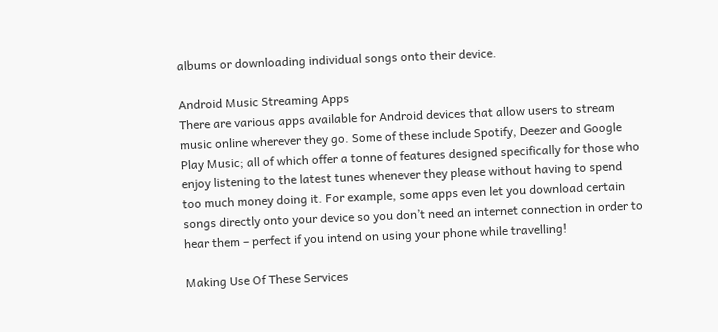albums or downloading individual songs onto their device.

Android Music Streaming Apps
There are various apps available for Android devices that allow users to stream music online wherever they go. Some of these include Spotify, Deezer and Google Play Music; all of which offer a tonne of features designed specifically for those who enjoy listening to the latest tunes whenever they please without having to spend too much money doing it. For example, some apps even let you download certain songs directly onto your device so you don’t need an internet connection in order to hear them – perfect if you intend on using your phone while travelling!

Making Use Of These Services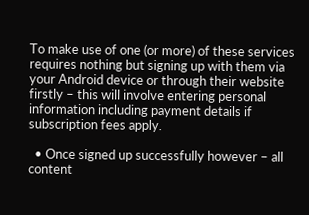To make use of one (or more) of these services requires nothing but signing up with them via your Android device or through their website firstly – this will involve entering personal information including payment details if subscription fees apply.

  • Once signed up successfully however – all content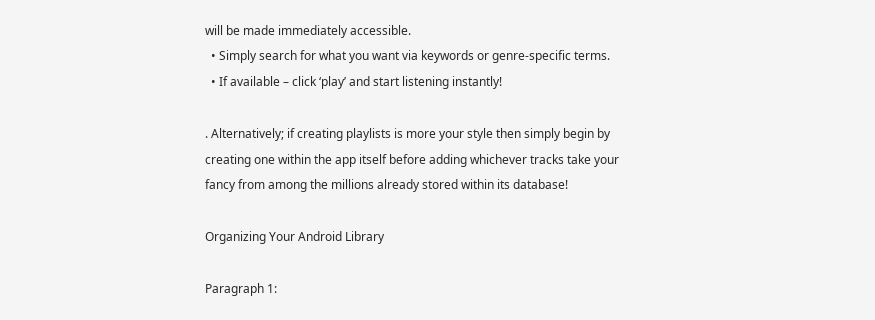will be made immediately accessible.
  • Simply search for what you want via keywords or genre-specific terms.
  • If available – click ‘play’ and start listening instantly!

. Alternatively; if creating playlists is more your style then simply begin by creating one within the app itself before adding whichever tracks take your fancy from among the millions already stored within its database!

Organizing Your Android Library

Paragraph 1: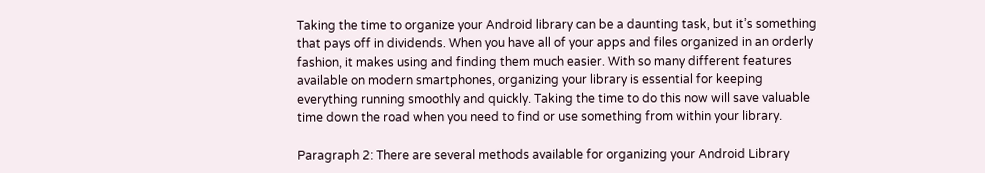Taking the time to organize your Android library can be a daunting task, but it’s something that pays off in dividends. When you have all of your apps and files organized in an orderly fashion, it makes using and finding them much easier. With so many different features available on modern smartphones, organizing your library is essential for keeping everything running smoothly and quickly. Taking the time to do this now will save valuable time down the road when you need to find or use something from within your library.

Paragraph 2: There are several methods available for organizing your Android Library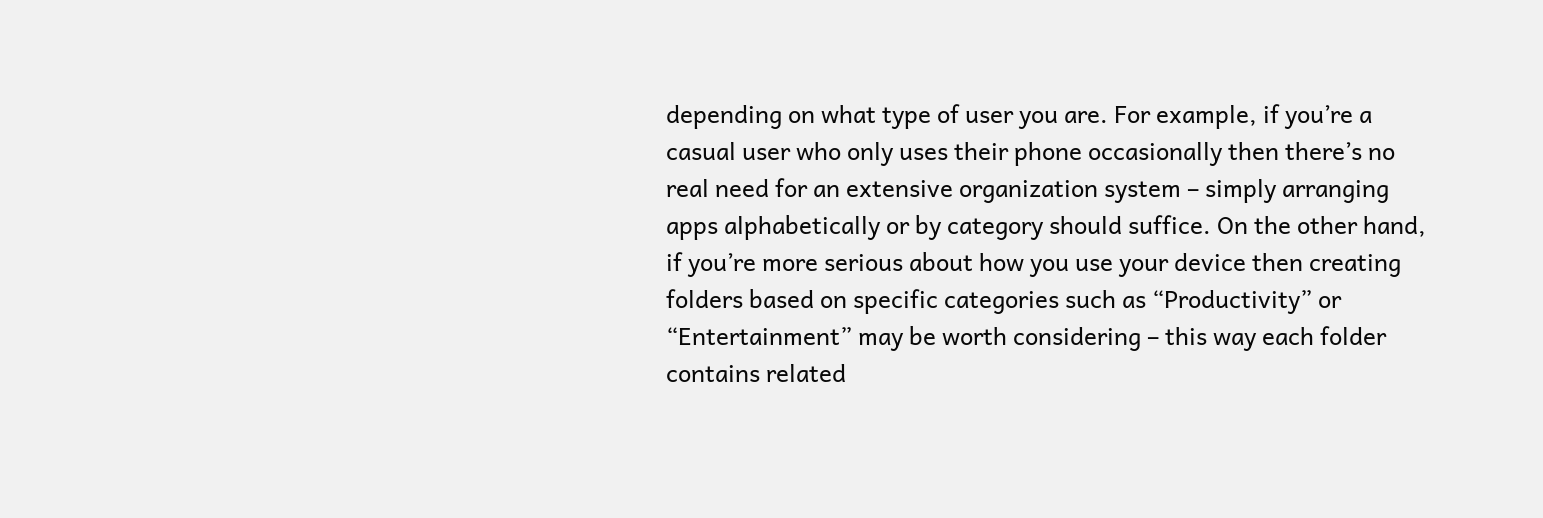depending on what type of user you are. For example, if you’re a casual user who only uses their phone occasionally then there’s no real need for an extensive organization system – simply arranging apps alphabetically or by category should suffice. On the other hand, if you’re more serious about how you use your device then creating folders based on specific categories such as “Productivity” or “Entertainment” may be worth considering – this way each folder contains related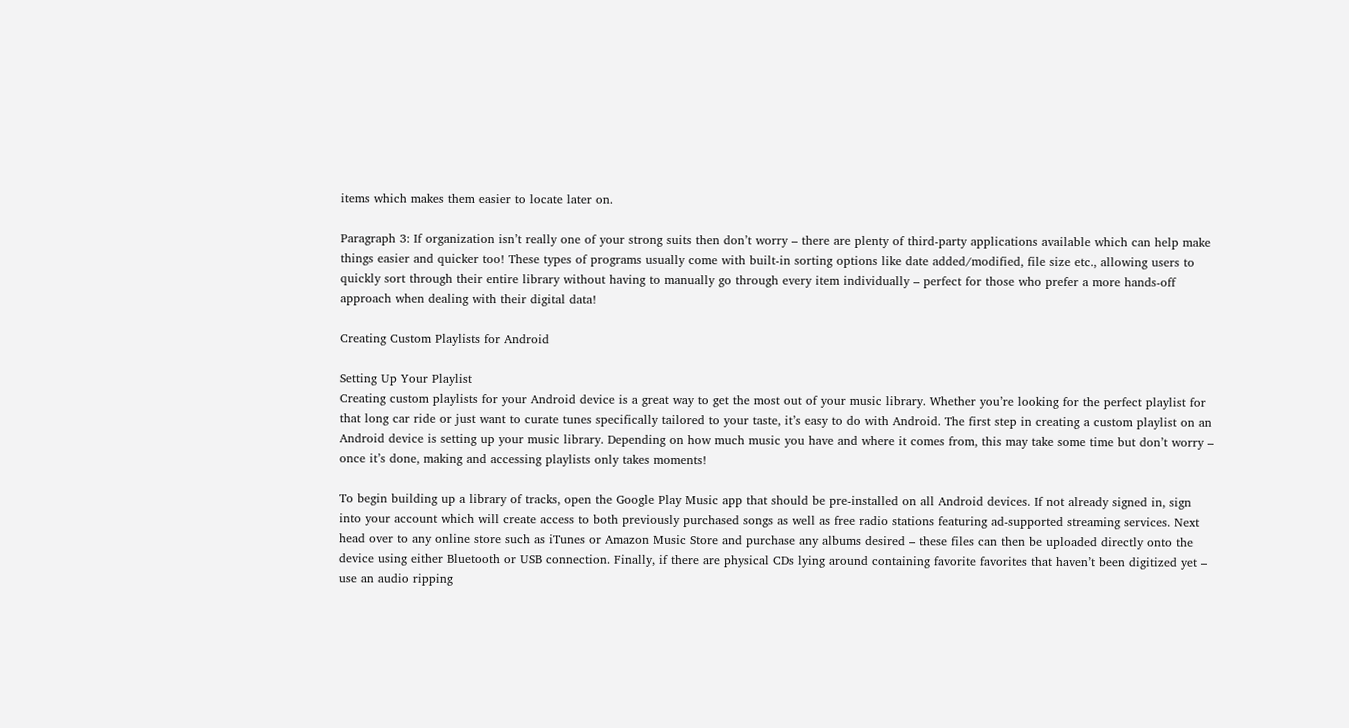items which makes them easier to locate later on.

Paragraph 3: If organization isn’t really one of your strong suits then don’t worry – there are plenty of third-party applications available which can help make things easier and quicker too! These types of programs usually come with built-in sorting options like date added/modified, file size etc., allowing users to quickly sort through their entire library without having to manually go through every item individually – perfect for those who prefer a more hands-off approach when dealing with their digital data!

Creating Custom Playlists for Android

Setting Up Your Playlist
Creating custom playlists for your Android device is a great way to get the most out of your music library. Whether you’re looking for the perfect playlist for that long car ride or just want to curate tunes specifically tailored to your taste, it’s easy to do with Android. The first step in creating a custom playlist on an Android device is setting up your music library. Depending on how much music you have and where it comes from, this may take some time but don’t worry – once it’s done, making and accessing playlists only takes moments!

To begin building up a library of tracks, open the Google Play Music app that should be pre-installed on all Android devices. If not already signed in, sign into your account which will create access to both previously purchased songs as well as free radio stations featuring ad-supported streaming services. Next head over to any online store such as iTunes or Amazon Music Store and purchase any albums desired – these files can then be uploaded directly onto the device using either Bluetooth or USB connection. Finally, if there are physical CDs lying around containing favorite favorites that haven’t been digitized yet – use an audio ripping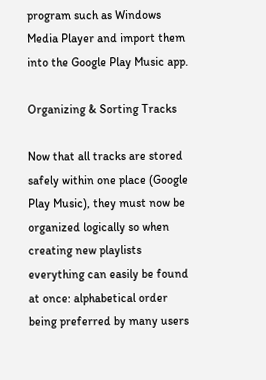program such as Windows Media Player and import them into the Google Play Music app.

Organizing & Sorting Tracks

Now that all tracks are stored safely within one place (Google Play Music), they must now be organized logically so when creating new playlists everything can easily be found at once: alphabetical order being preferred by many users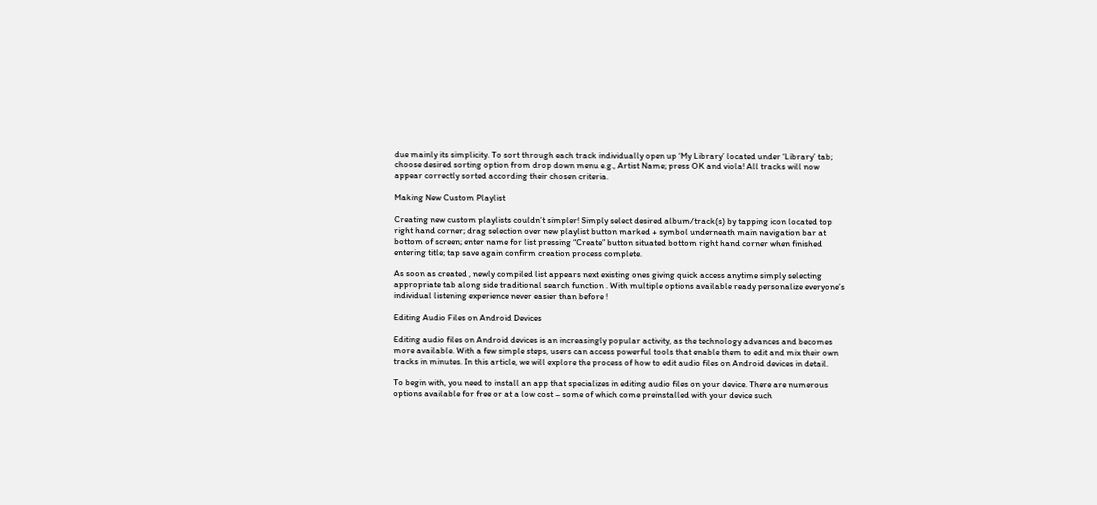due mainly its simplicity. To sort through each track individually open up ‘My Library’ located under ‘Library’ tab; choose desired sorting option from drop down menu e.g., Artist Name; press OK and viola! All tracks will now appear correctly sorted according their chosen criteria.

Making New Custom Playlist

Creating new custom playlists couldn’t simpler! Simply select desired album/track(s) by tapping icon located top right hand corner; drag selection over new playlist button marked + symbol underneath main navigation bar at bottom of screen; enter name for list pressing “Create” button situated bottom right hand corner when finished entering title; tap save again confirm creation process complete.

As soon as created , newly compiled list appears next existing ones giving quick access anytime simply selecting appropriate tab along side traditional search function . With multiple options available ready personalize everyone’s individual listening experience never easier than before !

Editing Audio Files on Android Devices

Editing audio files on Android devices is an increasingly popular activity, as the technology advances and becomes more available. With a few simple steps, users can access powerful tools that enable them to edit and mix their own tracks in minutes. In this article, we will explore the process of how to edit audio files on Android devices in detail.

To begin with, you need to install an app that specializes in editing audio files on your device. There are numerous options available for free or at a low cost – some of which come preinstalled with your device such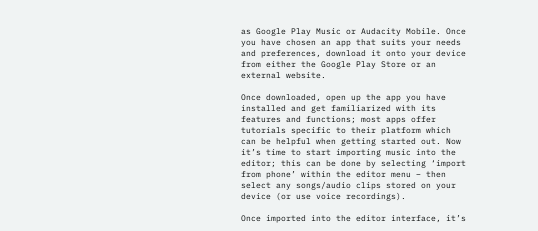as Google Play Music or Audacity Mobile. Once you have chosen an app that suits your needs and preferences, download it onto your device from either the Google Play Store or an external website.

Once downloaded, open up the app you have installed and get familiarized with its features and functions; most apps offer tutorials specific to their platform which can be helpful when getting started out. Now it’s time to start importing music into the editor; this can be done by selecting ‘import from phone’ within the editor menu – then select any songs/audio clips stored on your device (or use voice recordings).

Once imported into the editor interface, it’s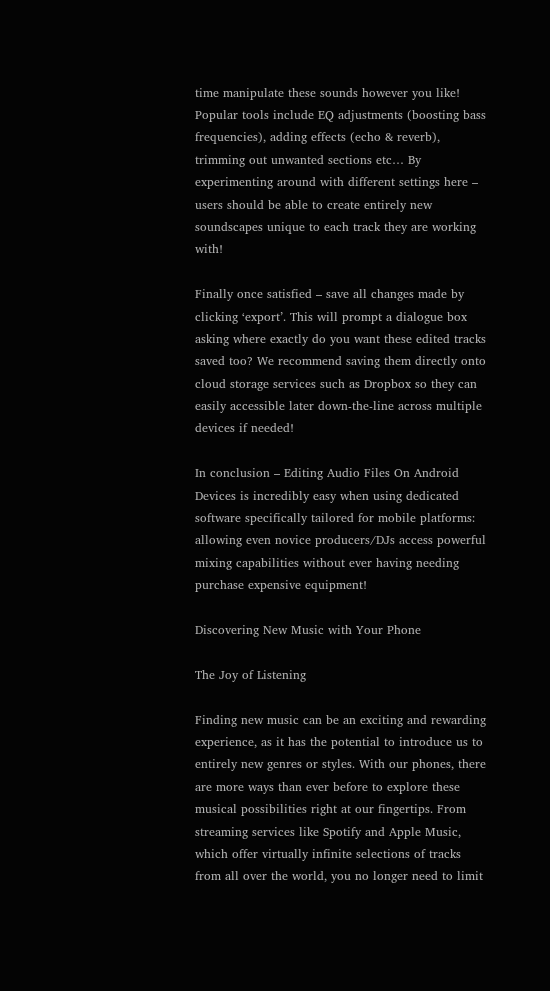time manipulate these sounds however you like! Popular tools include EQ adjustments (boosting bass frequencies), adding effects (echo & reverb), trimming out unwanted sections etc… By experimenting around with different settings here – users should be able to create entirely new soundscapes unique to each track they are working with!

Finally once satisfied – save all changes made by clicking ‘export’. This will prompt a dialogue box asking where exactly do you want these edited tracks saved too? We recommend saving them directly onto cloud storage services such as Dropbox so they can easily accessible later down-the-line across multiple devices if needed!

In conclusion – Editing Audio Files On Android Devices is incredibly easy when using dedicated software specifically tailored for mobile platforms: allowing even novice producers/DJs access powerful mixing capabilities without ever having needing purchase expensive equipment!

Discovering New Music with Your Phone

The Joy of Listening

Finding new music can be an exciting and rewarding experience, as it has the potential to introduce us to entirely new genres or styles. With our phones, there are more ways than ever before to explore these musical possibilities right at our fingertips. From streaming services like Spotify and Apple Music, which offer virtually infinite selections of tracks from all over the world, you no longer need to limit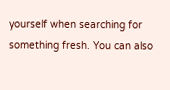yourself when searching for something fresh. You can also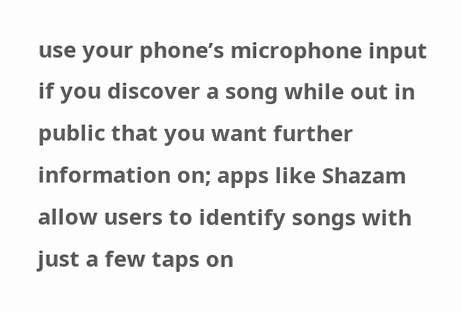use your phone’s microphone input if you discover a song while out in public that you want further information on; apps like Shazam allow users to identify songs with just a few taps on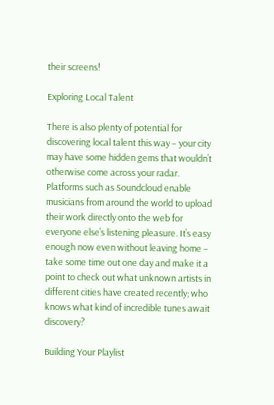their screens!

Exploring Local Talent

There is also plenty of potential for discovering local talent this way – your city may have some hidden gems that wouldn’t otherwise come across your radar. Platforms such as Soundcloud enable musicians from around the world to upload their work directly onto the web for everyone else’s listening pleasure. It’s easy enough now even without leaving home – take some time out one day and make it a point to check out what unknown artists in different cities have created recently; who knows what kind of incredible tunes await discovery?

Building Your Playlist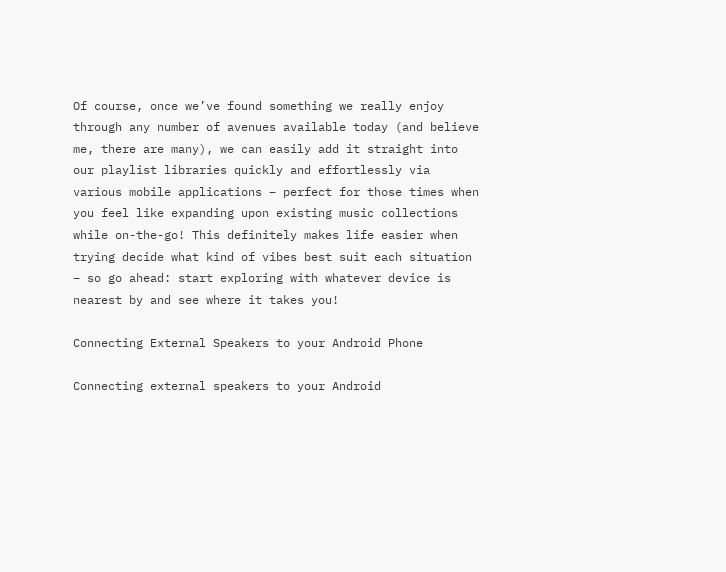Of course, once we’ve found something we really enjoy through any number of avenues available today (and believe me, there are many), we can easily add it straight into our playlist libraries quickly and effortlessly via various mobile applications – perfect for those times when you feel like expanding upon existing music collections while on-the-go! This definitely makes life easier when trying decide what kind of vibes best suit each situation – so go ahead: start exploring with whatever device is nearest by and see where it takes you!

Connecting External Speakers to your Android Phone

Connecting external speakers to your Android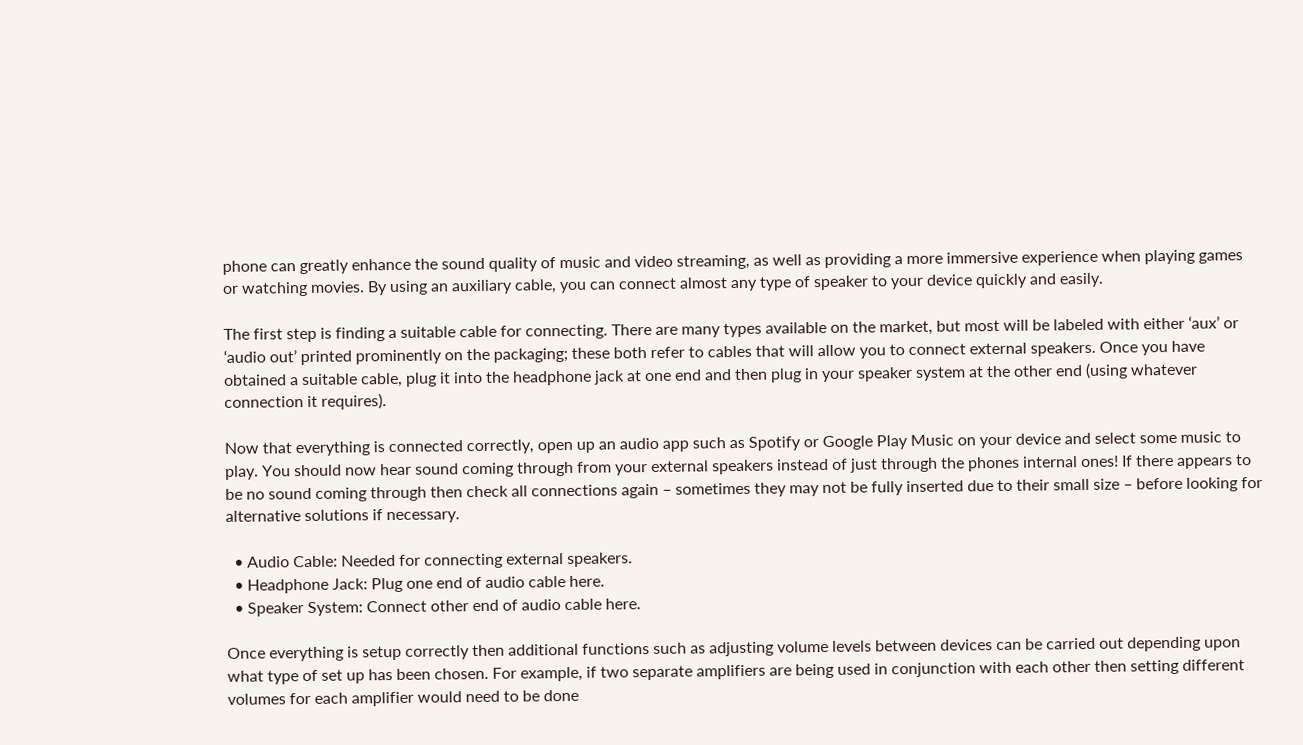phone can greatly enhance the sound quality of music and video streaming, as well as providing a more immersive experience when playing games or watching movies. By using an auxiliary cable, you can connect almost any type of speaker to your device quickly and easily.

The first step is finding a suitable cable for connecting. There are many types available on the market, but most will be labeled with either ‘aux’ or ‘audio out’ printed prominently on the packaging; these both refer to cables that will allow you to connect external speakers. Once you have obtained a suitable cable, plug it into the headphone jack at one end and then plug in your speaker system at the other end (using whatever connection it requires).

Now that everything is connected correctly, open up an audio app such as Spotify or Google Play Music on your device and select some music to play. You should now hear sound coming through from your external speakers instead of just through the phones internal ones! If there appears to be no sound coming through then check all connections again – sometimes they may not be fully inserted due to their small size – before looking for alternative solutions if necessary.

  • Audio Cable: Needed for connecting external speakers.
  • Headphone Jack: Plug one end of audio cable here.
  • Speaker System: Connect other end of audio cable here.

Once everything is setup correctly then additional functions such as adjusting volume levels between devices can be carried out depending upon what type of set up has been chosen. For example, if two separate amplifiers are being used in conjunction with each other then setting different volumes for each amplifier would need to be done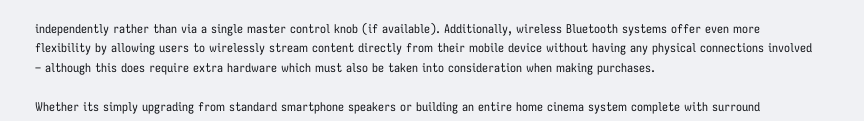independently rather than via a single master control knob (if available). Additionally, wireless Bluetooth systems offer even more flexibility by allowing users to wirelessly stream content directly from their mobile device without having any physical connections involved – although this does require extra hardware which must also be taken into consideration when making purchases.

Whether its simply upgrading from standard smartphone speakers or building an entire home cinema system complete with surround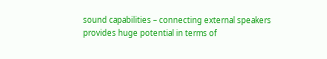sound capabilities – connecting external speakers provides huge potential in terms of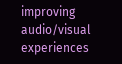improving audio/visual experiences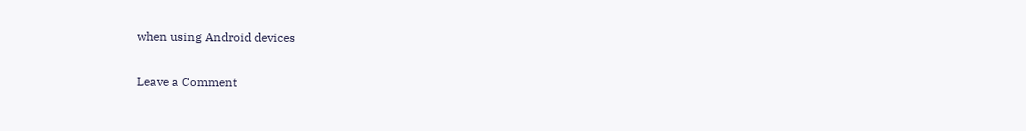when using Android devices

Leave a Comment